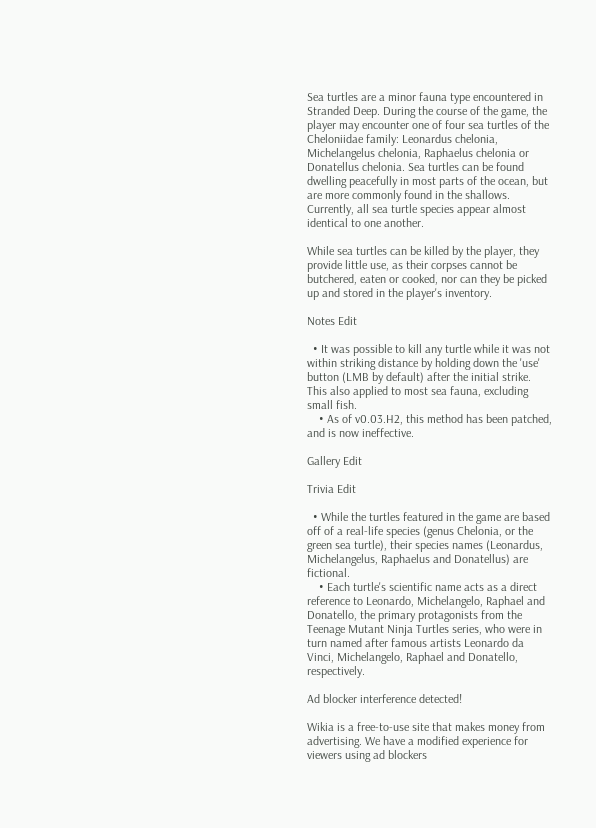Sea turtles are a minor fauna type encountered in Stranded Deep. During the course of the game, the player may encounter one of four sea turtles of the Cheloniidae family: Leonardus chelonia, Michelangelus chelonia, Raphaelus chelonia or Donatellus chelonia. Sea turtles can be found dwelling peacefully in most parts of the ocean, but are more commonly found in the shallows. Currently, all sea turtle species appear almost identical to one another.

While sea turtles can be killed by the player, they provide little use, as their corpses cannot be butchered, eaten or cooked, nor can they be picked up and stored in the player's inventory.

Notes Edit

  • It was possible to kill any turtle while it was not within striking distance by holding down the 'use' button (LMB by default) after the initial strike. This also applied to most sea fauna, excluding small fish.
    • As of v0.03.H2, this method has been patched, and is now ineffective.

Gallery Edit

Trivia Edit

  • While the turtles featured in the game are based off of a real-life species (genus Chelonia, or the green sea turtle), their species names (Leonardus, Michelangelus, Raphaelus and Donatellus) are fictional.
    • Each turtle's scientific name acts as a direct reference to Leonardo, Michelangelo, Raphael and Donatello, the primary protagonists from the Teenage Mutant Ninja Turtles series, who were in turn named after famous artists Leonardo da Vinci, Michelangelo, Raphael and Donatello, respectively.

Ad blocker interference detected!

Wikia is a free-to-use site that makes money from advertising. We have a modified experience for viewers using ad blockers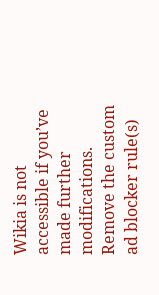Wikia is not accessible if you’ve made further modifications. Remove the custom ad blocker rule(s)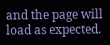and the page will load as expected.